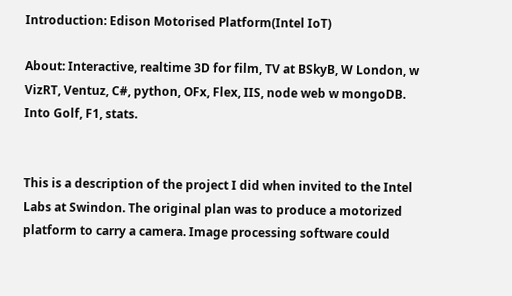Introduction: Edison Motorised Platform(Intel IoT)

About: Interactive, realtime 3D for film, TV at BSkyB, W London, w VizRT, Ventuz, C#, python, OFx, Flex, IIS, node web w mongoDB. Into Golf, F1, stats.


This is a description of the project I did when invited to the Intel Labs at Swindon. The original plan was to produce a motorized platform to carry a camera. Image processing software could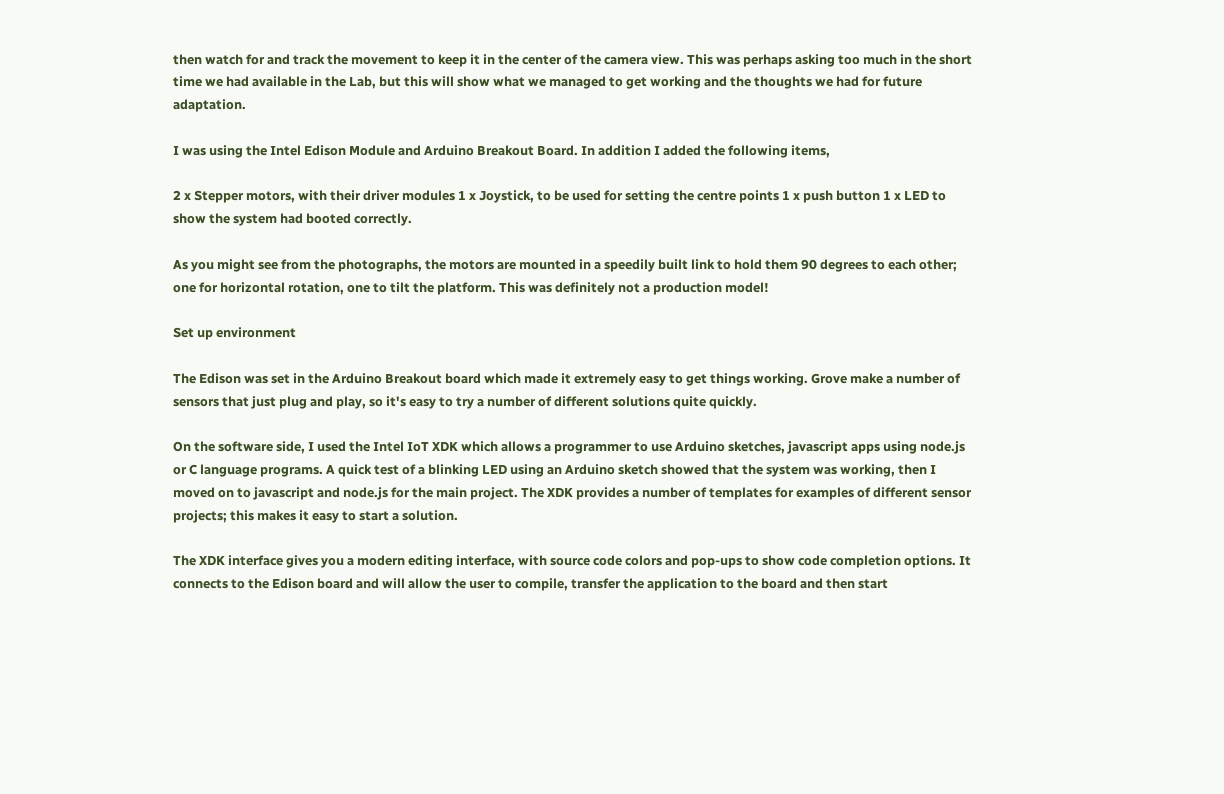then watch for and track the movement to keep it in the center of the camera view. This was perhaps asking too much in the short time we had available in the Lab, but this will show what we managed to get working and the thoughts we had for future adaptation.

I was using the Intel Edison Module and Arduino Breakout Board. In addition I added the following items,

2 x Stepper motors, with their driver modules 1 x Joystick, to be used for setting the centre points 1 x push button 1 x LED to show the system had booted correctly.

As you might see from the photographs, the motors are mounted in a speedily built link to hold them 90 degrees to each other; one for horizontal rotation, one to tilt the platform. This was definitely not a production model!

Set up environment

The Edison was set in the Arduino Breakout board which made it extremely easy to get things working. Grove make a number of sensors that just plug and play, so it's easy to try a number of different solutions quite quickly.

On the software side, I used the Intel IoT XDK which allows a programmer to use Arduino sketches, javascript apps using node.js or C language programs. A quick test of a blinking LED using an Arduino sketch showed that the system was working, then I moved on to javascript and node.js for the main project. The XDK provides a number of templates for examples of different sensor projects; this makes it easy to start a solution.

The XDK interface gives you a modern editing interface, with source code colors and pop-ups to show code completion options. It connects to the Edison board and will allow the user to compile, transfer the application to the board and then start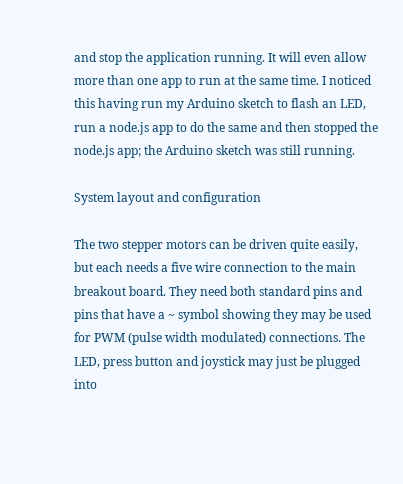and stop the application running. It will even allow more than one app to run at the same time. I noticed this having run my Arduino sketch to flash an LED, run a node.js app to do the same and then stopped the node.js app; the Arduino sketch was still running.

System layout and configuration

The two stepper motors can be driven quite easily, but each needs a five wire connection to the main breakout board. They need both standard pins and pins that have a ~ symbol showing they may be used for PWM (pulse width modulated) connections. The LED, press button and joystick may just be plugged into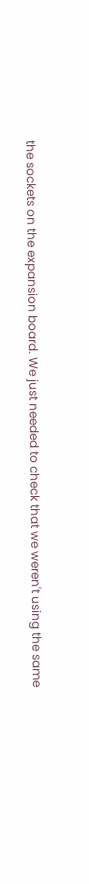the sockets on the expansion board. We just needed to check that we weren't using the same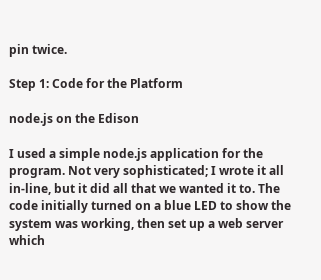pin twice.

Step 1: Code for the Platform

node.js on the Edison

I used a simple node.js application for the program. Not very sophisticated; I wrote it all in-line, but it did all that we wanted it to. The code initially turned on a blue LED to show the system was working, then set up a web server which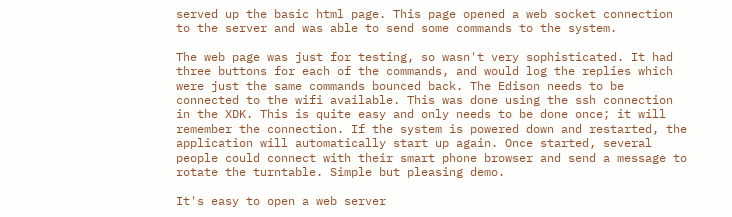served up the basic html page. This page opened a web socket connection to the server and was able to send some commands to the system.

The web page was just for testing, so wasn't very sophisticated. It had three buttons for each of the commands, and would log the replies which were just the same commands bounced back. The Edison needs to be connected to the wifi available. This was done using the ssh connection in the XDK. This is quite easy and only needs to be done once; it will remember the connection. If the system is powered down and restarted, the application will automatically start up again. Once started, several people could connect with their smart phone browser and send a message to rotate the turntable. Simple but pleasing demo.

It's easy to open a web server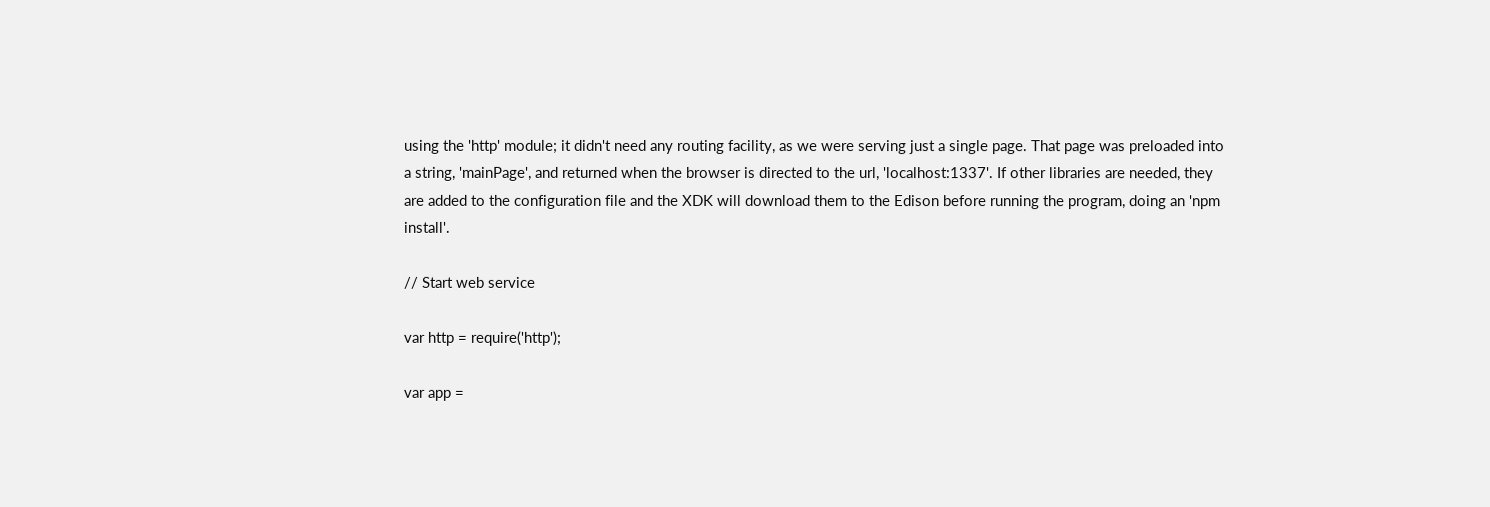using the 'http' module; it didn't need any routing facility, as we were serving just a single page. That page was preloaded into a string, 'mainPage', and returned when the browser is directed to the url, 'localhost:1337'. If other libraries are needed, they are added to the configuration file and the XDK will download them to the Edison before running the program, doing an 'npm install'.

// Start web service

var http = require('http');

var app =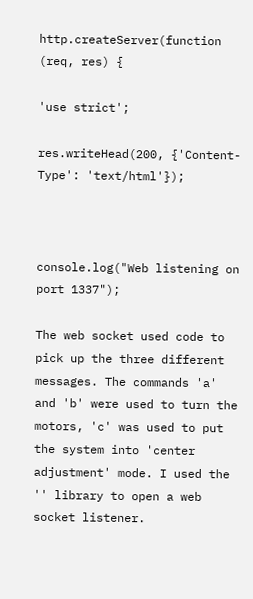http.createServer(function (req, res) {

'use strict';

res.writeHead(200, {'Content-Type': 'text/html'});



console.log("Web listening on port 1337");

The web socket used code to pick up the three different messages. The commands 'a' and 'b' were used to turn the motors, 'c' was used to put the system into 'center adjustment' mode. I used the '' library to open a web socket listener.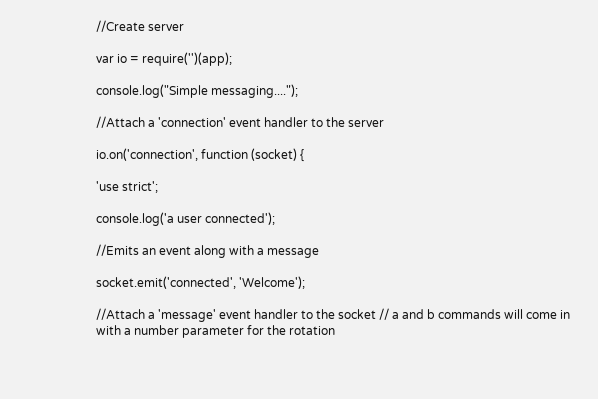//Create server

var io = require('')(app);

console.log("Simple messaging....");

//Attach a 'connection' event handler to the server

io.on('connection', function (socket) {

'use strict';

console.log('a user connected');

//Emits an event along with a message

socket.emit('connected', 'Welcome');

//Attach a 'message' event handler to the socket // a and b commands will come in with a number parameter for the rotation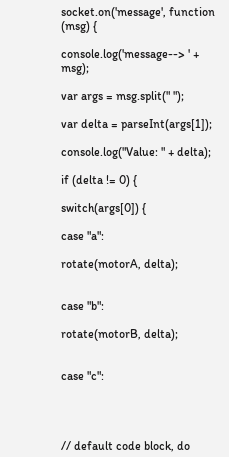socket.on('message', function (msg) {

console.log('message--> ' + msg);

var args = msg.split(" ");

var delta = parseInt(args[1]);

console.log("Value: " + delta);

if (delta != 0) {

switch(args[0]) {

case "a":

rotate(motorA, delta);


case "b":

rotate(motorB, delta);


case "c":




// default code block, do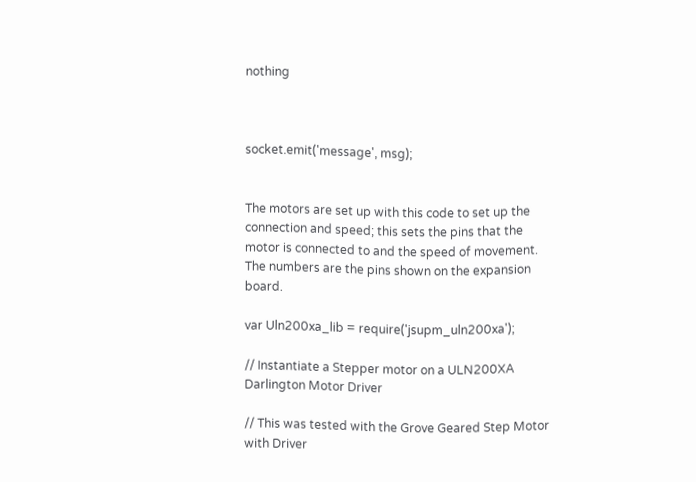nothing



socket.emit('message', msg);


The motors are set up with this code to set up the connection and speed; this sets the pins that the motor is connected to and the speed of movement. The numbers are the pins shown on the expansion board.

var Uln200xa_lib = require('jsupm_uln200xa');

// Instantiate a Stepper motor on a ULN200XA Darlington Motor Driver

// This was tested with the Grove Geared Step Motor with Driver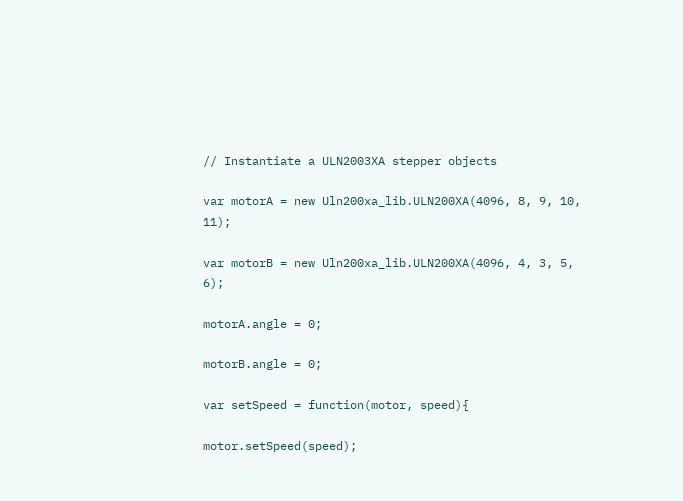// Instantiate a ULN2003XA stepper objects

var motorA = new Uln200xa_lib.ULN200XA(4096, 8, 9, 10, 11);

var motorB = new Uln200xa_lib.ULN200XA(4096, 4, 3, 5, 6);

motorA.angle = 0;

motorB.angle = 0;

var setSpeed = function(motor, speed){

motor.setSpeed(speed);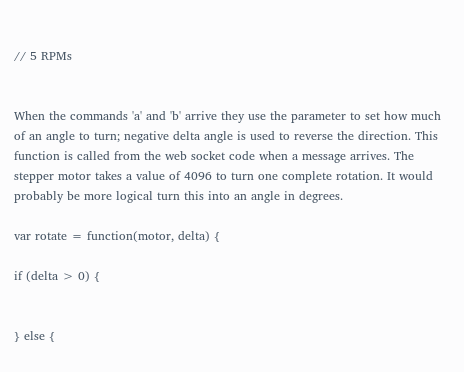// 5 RPMs


When the commands 'a' and 'b' arrive they use the parameter to set how much of an angle to turn; negative delta angle is used to reverse the direction. This function is called from the web socket code when a message arrives. The stepper motor takes a value of 4096 to turn one complete rotation. It would probably be more logical turn this into an angle in degrees.

var rotate = function(motor, delta) {

if (delta > 0) {


} else {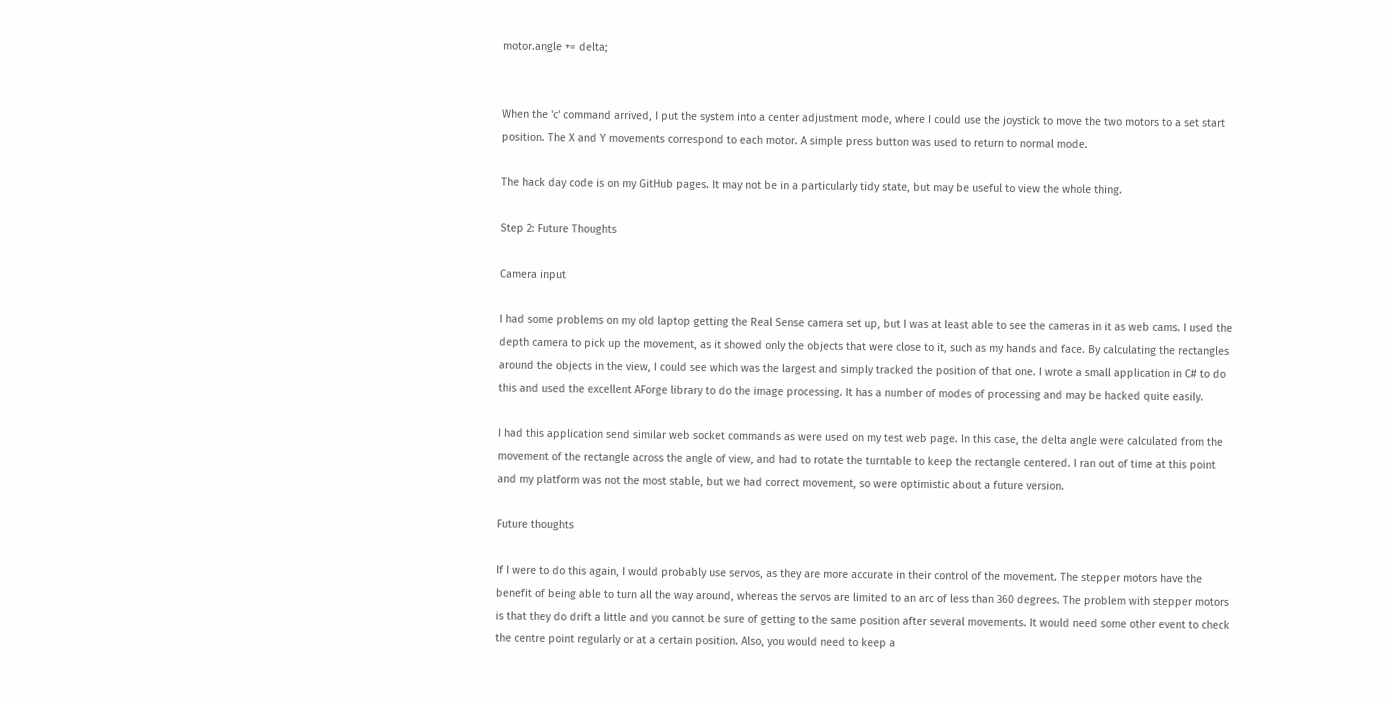motor.angle += delta;


When the 'c' command arrived, I put the system into a center adjustment mode, where I could use the joystick to move the two motors to a set start position. The X and Y movements correspond to each motor. A simple press button was used to return to normal mode.

The hack day code is on my GitHub pages. It may not be in a particularly tidy state, but may be useful to view the whole thing.

Step 2: Future Thoughts

Camera input

I had some problems on my old laptop getting the Real Sense camera set up, but I was at least able to see the cameras in it as web cams. I used the depth camera to pick up the movement, as it showed only the objects that were close to it, such as my hands and face. By calculating the rectangles around the objects in the view, I could see which was the largest and simply tracked the position of that one. I wrote a small application in C# to do this and used the excellent AForge library to do the image processing. It has a number of modes of processing and may be hacked quite easily.

I had this application send similar web socket commands as were used on my test web page. In this case, the delta angle were calculated from the movement of the rectangle across the angle of view, and had to rotate the turntable to keep the rectangle centered. I ran out of time at this point and my platform was not the most stable, but we had correct movement, so were optimistic about a future version.

Future thoughts

If I were to do this again, I would probably use servos, as they are more accurate in their control of the movement. The stepper motors have the benefit of being able to turn all the way around, whereas the servos are limited to an arc of less than 360 degrees. The problem with stepper motors is that they do drift a little and you cannot be sure of getting to the same position after several movements. It would need some other event to check the centre point regularly or at a certain position. Also, you would need to keep a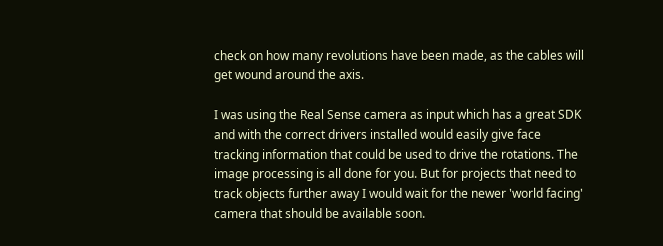check on how many revolutions have been made, as the cables will get wound around the axis.

I was using the Real Sense camera as input which has a great SDK and with the correct drivers installed would easily give face tracking information that could be used to drive the rotations. The image processing is all done for you. But for projects that need to track objects further away I would wait for the newer 'world facing' camera that should be available soon.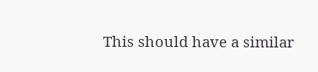This should have a similar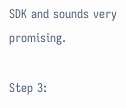SDK and sounds very promising.

Step 3: